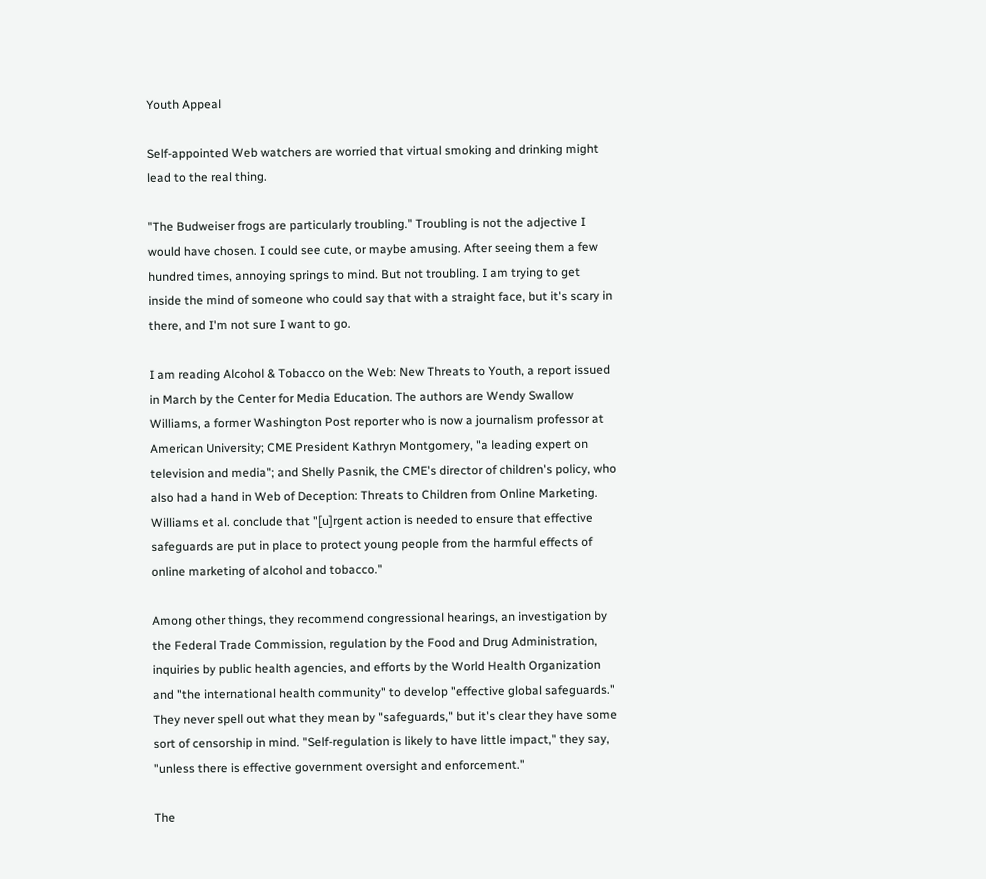Youth Appeal

Self-appointed Web watchers are worried that virtual smoking and drinking might lead to the real thing.

"The Budweiser frogs are particularly troubling." Troubling is not the adjective I would have chosen. I could see cute, or maybe amusing. After seeing them a few hundred times, annoying springs to mind. But not troubling. I am trying to get inside the mind of someone who could say that with a straight face, but it's scary in there, and I'm not sure I want to go.

I am reading Alcohol & Tobacco on the Web: New Threats to Youth, a report issued in March by the Center for Media Education. The authors are Wendy Swallow Williams, a former Washington Post reporter who is now a journalism professor at American University; CME President Kathryn Montgomery, "a leading expert on television and media"; and Shelly Pasnik, the CME's director of children's policy, who also had a hand in Web of Deception: Threats to Children from Online Marketing. Williams et al. conclude that "[u]rgent action is needed to ensure that effective safeguards are put in place to protect young people from the harmful effects of online marketing of alcohol and tobacco."

Among other things, they recommend congressional hearings, an investigation by the Federal Trade Commission, regulation by the Food and Drug Administration, inquiries by public health agencies, and efforts by the World Health Organization and "the international health community" to develop "effective global safeguards." They never spell out what they mean by "safeguards," but it's clear they have some sort of censorship in mind. "Self-regulation is likely to have little impact," they say, "unless there is effective government oversight and enforcement."

The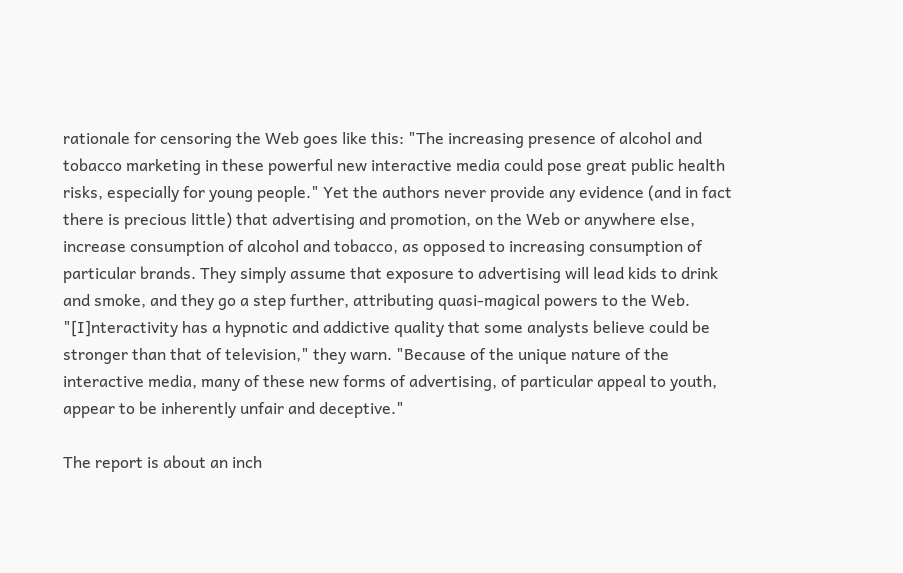rationale for censoring the Web goes like this: "The increasing presence of alcohol and tobacco marketing in these powerful new interactive media could pose great public health risks, especially for young people." Yet the authors never provide any evidence (and in fact there is precious little) that advertising and promotion, on the Web or anywhere else, increase consumption of alcohol and tobacco, as opposed to increasing consumption of particular brands. They simply assume that exposure to advertising will lead kids to drink and smoke, and they go a step further, attributing quasi-magical powers to the Web. "[I]nteractivity has a hypnotic and addictive quality that some analysts believe could be stronger than that of television," they warn. "Because of the unique nature of the interactive media, many of these new forms of advertising, of particular appeal to youth, appear to be inherently unfair and deceptive."

The report is about an inch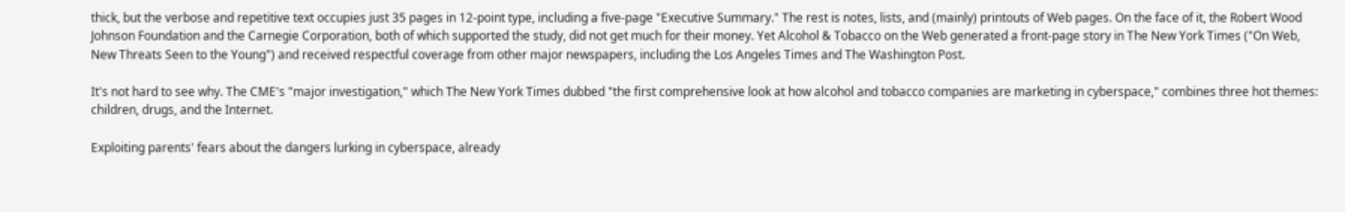thick, but the verbose and repetitive text occupies just 35 pages in 12-point type, including a five-page "Executive Summary." The rest is notes, lists, and (mainly) printouts of Web pages. On the face of it, the Robert Wood Johnson Foundation and the Carnegie Corporation, both of which supported the study, did not get much for their money. Yet Alcohol & Tobacco on the Web generated a front-page story in The New York Times ("On Web, New Threats Seen to the Young") and received respectful coverage from other major newspapers, including the Los Angeles Times and The Washington Post.

It's not hard to see why. The CME's "major investigation," which The New York Times dubbed "the first comprehensive look at how alcohol and tobacco companies are marketing in cyberspace," combines three hot themes: children, drugs, and the Internet.

Exploiting parents' fears about the dangers lurking in cyberspace, already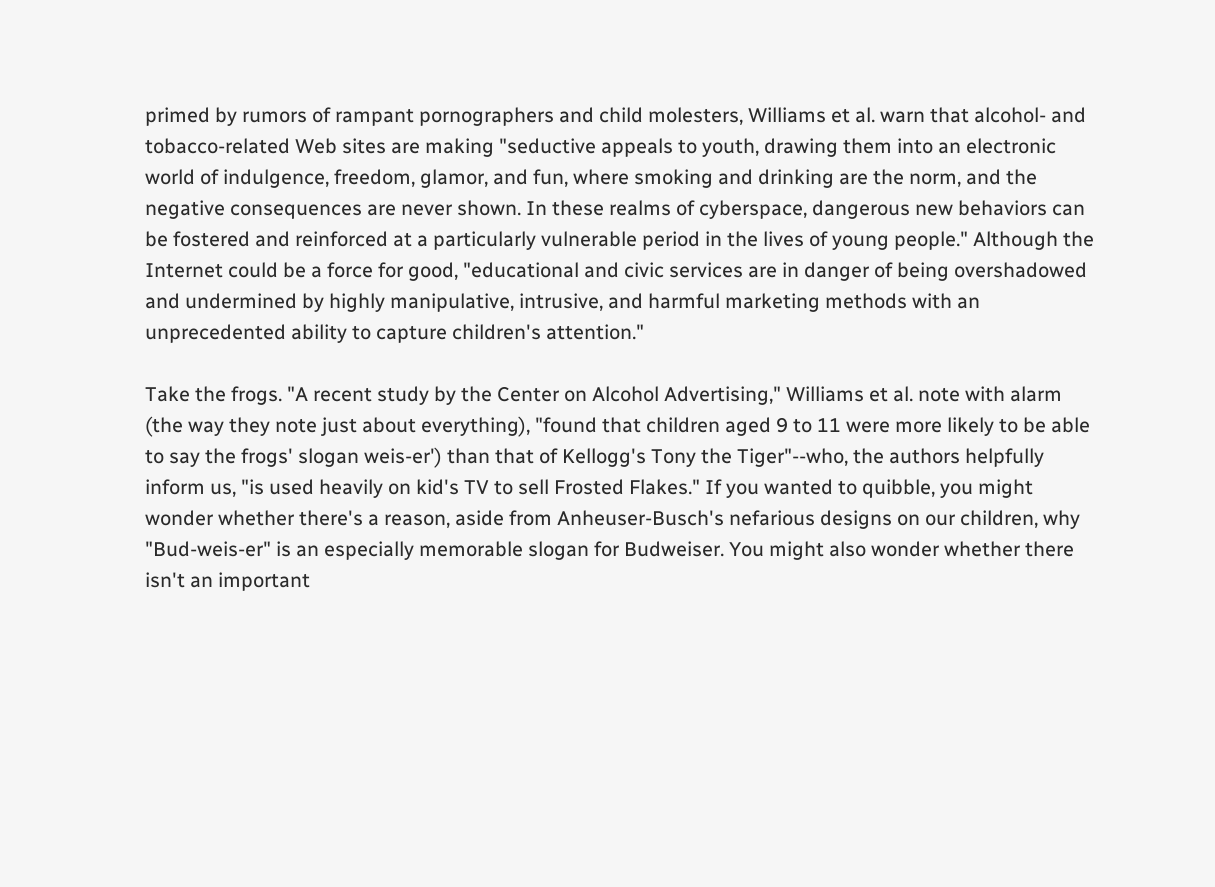primed by rumors of rampant pornographers and child molesters, Williams et al. warn that alcohol- and tobacco-related Web sites are making "seductive appeals to youth, drawing them into an electronic world of indulgence, freedom, glamor, and fun, where smoking and drinking are the norm, and the negative consequences are never shown. In these realms of cyberspace, dangerous new behaviors can be fostered and reinforced at a particularly vulnerable period in the lives of young people." Although the Internet could be a force for good, "educational and civic services are in danger of being overshadowed and undermined by highly manipulative, intrusive, and harmful marketing methods with an unprecedented ability to capture children's attention."

Take the frogs. "A recent study by the Center on Alcohol Advertising," Williams et al. note with alarm (the way they note just about everything), "found that children aged 9 to 11 were more likely to be able to say the frogs' slogan weis-er') than that of Kellogg's Tony the Tiger"--who, the authors helpfully inform us, "is used heavily on kid's TV to sell Frosted Flakes." If you wanted to quibble, you might wonder whether there's a reason, aside from Anheuser-Busch's nefarious designs on our children, why "Bud-weis-er" is an especially memorable slogan for Budweiser. You might also wonder whether there isn't an important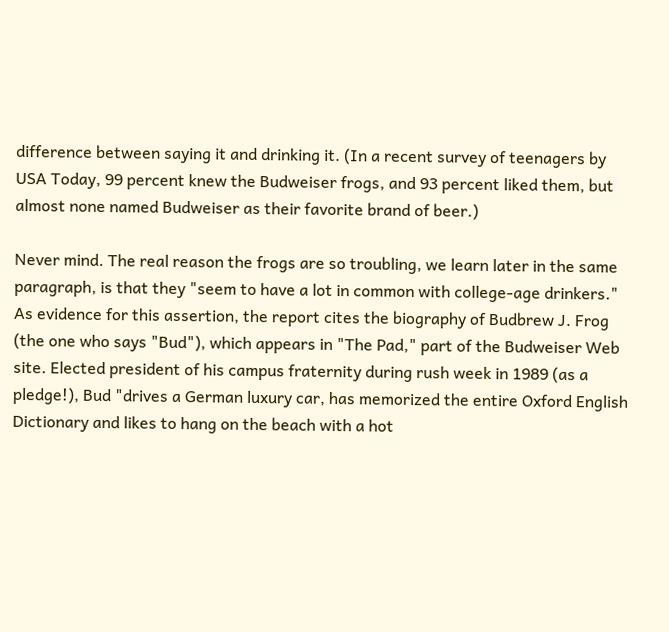difference between saying it and drinking it. (In a recent survey of teenagers by USA Today, 99 percent knew the Budweiser frogs, and 93 percent liked them, but almost none named Budweiser as their favorite brand of beer.)

Never mind. The real reason the frogs are so troubling, we learn later in the same paragraph, is that they "seem to have a lot in common with college-age drinkers." As evidence for this assertion, the report cites the biography of Budbrew J. Frog (the one who says "Bud"), which appears in "The Pad," part of the Budweiser Web site. Elected president of his campus fraternity during rush week in 1989 (as a pledge!), Bud "drives a German luxury car, has memorized the entire Oxford English Dictionary and likes to hang on the beach with a hot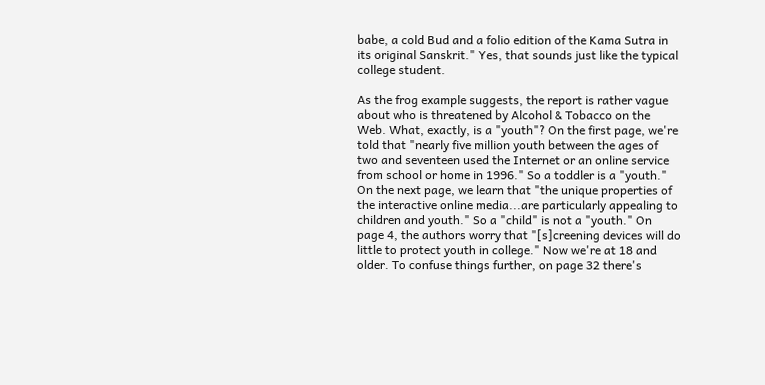babe, a cold Bud and a folio edition of the Kama Sutra in its original Sanskrit." Yes, that sounds just like the typical college student.

As the frog example suggests, the report is rather vague about who is threatened by Alcohol & Tobacco on the Web. What, exactly, is a "youth"? On the first page, we're told that "nearly five million youth between the ages of two and seventeen used the Internet or an online service from school or home in 1996." So a toddler is a "youth." On the next page, we learn that "the unique properties of the interactive online media...are particularly appealing to children and youth." So a "child" is not a "youth." On page 4, the authors worry that "[s]creening devices will do little to protect youth in college." Now we're at 18 and older. To confuse things further, on page 32 there's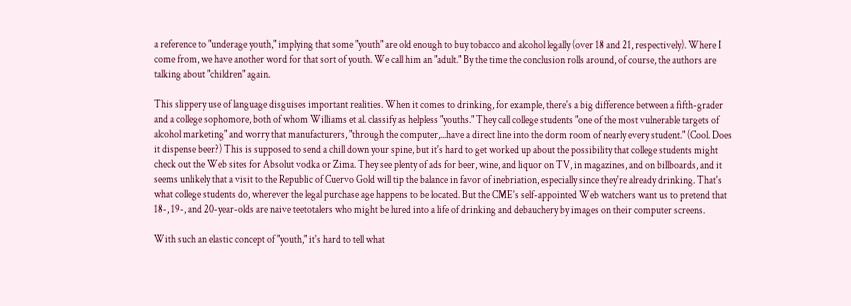a reference to "underage youth," implying that some "youth" are old enough to buy tobacco and alcohol legally (over 18 and 21, respectively). Where I come from, we have another word for that sort of youth. We call him an "adult." By the time the conclusion rolls around, of course, the authors are talking about "children" again.

This slippery use of language disguises important realities. When it comes to drinking, for example, there's a big difference between a fifth-grader and a college sophomore, both of whom Williams et al. classify as helpless "youths." They call college students "one of the most vulnerable targets of alcohol marketing" and worry that manufacturers, "through the computer,...have a direct line into the dorm room of nearly every student." (Cool. Does it dispense beer?) This is supposed to send a chill down your spine, but it's hard to get worked up about the possibility that college students might check out the Web sites for Absolut vodka or Zima. They see plenty of ads for beer, wine, and liquor on TV, in magazines, and on billboards, and it seems unlikely that a visit to the Republic of Cuervo Gold will tip the balance in favor of inebriation, especially since they're already drinking. That's what college students do, wherever the legal purchase age happens to be located. But the CME's self-appointed Web watchers want us to pretend that 18-, 19-, and 20-year-olds are naive teetotalers who might be lured into a life of drinking and debauchery by images on their computer screens.

With such an elastic concept of "youth," it's hard to tell what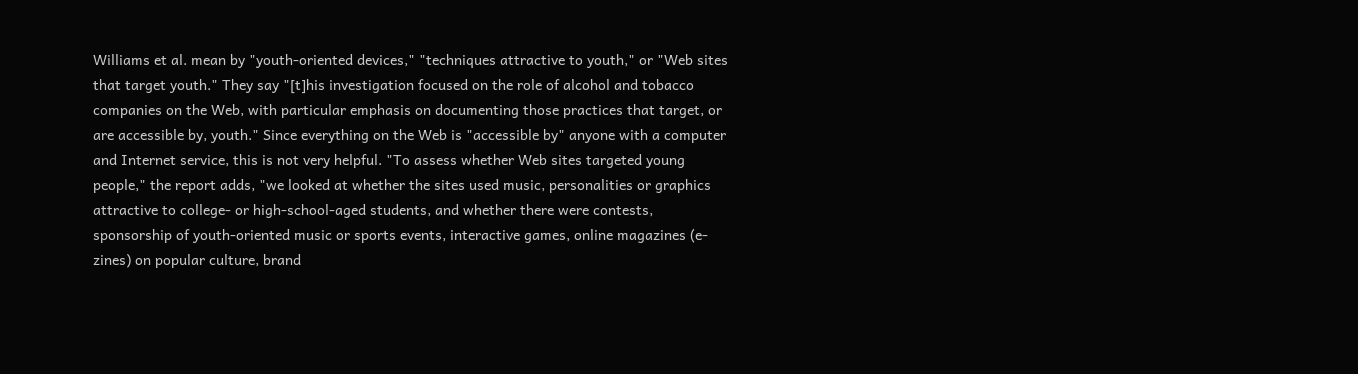Williams et al. mean by "youth-oriented devices," "techniques attractive to youth," or "Web sites that target youth." They say "[t]his investigation focused on the role of alcohol and tobacco companies on the Web, with particular emphasis on documenting those practices that target, or are accessible by, youth." Since everything on the Web is "accessible by" anyone with a computer and Internet service, this is not very helpful. "To assess whether Web sites targeted young people," the report adds, "we looked at whether the sites used music, personalities or graphics attractive to college- or high-school-aged students, and whether there were contests, sponsorship of youth-oriented music or sports events, interactive games, online magazines (e-zines) on popular culture, brand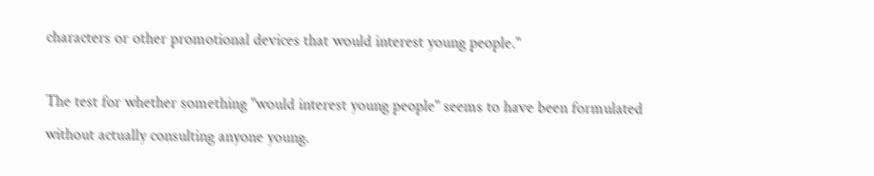characters or other promotional devices that would interest young people."

The test for whether something "would interest young people" seems to have been formulated without actually consulting anyone young.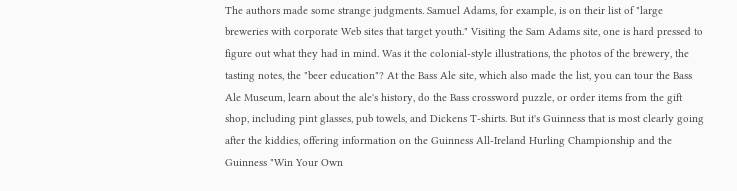The authors made some strange judgments. Samuel Adams, for example, is on their list of "large breweries with corporate Web sites that target youth." Visiting the Sam Adams site, one is hard pressed to figure out what they had in mind. Was it the colonial-style illustrations, the photos of the brewery, the tasting notes, the "beer education"? At the Bass Ale site, which also made the list, you can tour the Bass Ale Museum, learn about the ale's history, do the Bass crossword puzzle, or order items from the gift shop, including pint glasses, pub towels, and Dickens T-shirts. But it's Guinness that is most clearly going after the kiddies, offering information on the Guinness All-Ireland Hurling Championship and the Guinness "Win Your Own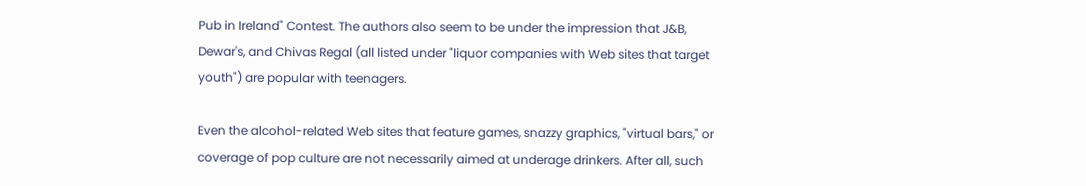Pub in Ireland" Contest. The authors also seem to be under the impression that J&B, Dewar's, and Chivas Regal (all listed under "liquor companies with Web sites that target youth") are popular with teenagers.

Even the alcohol-related Web sites that feature games, snazzy graphics, "virtual bars," or coverage of pop culture are not necessarily aimed at underage drinkers. After all, such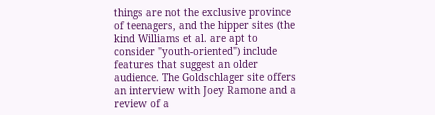things are not the exclusive province of teenagers, and the hipper sites (the kind Williams et al. are apt to consider "youth-oriented") include features that suggest an older audience. The Goldschlager site offers an interview with Joey Ramone and a review of a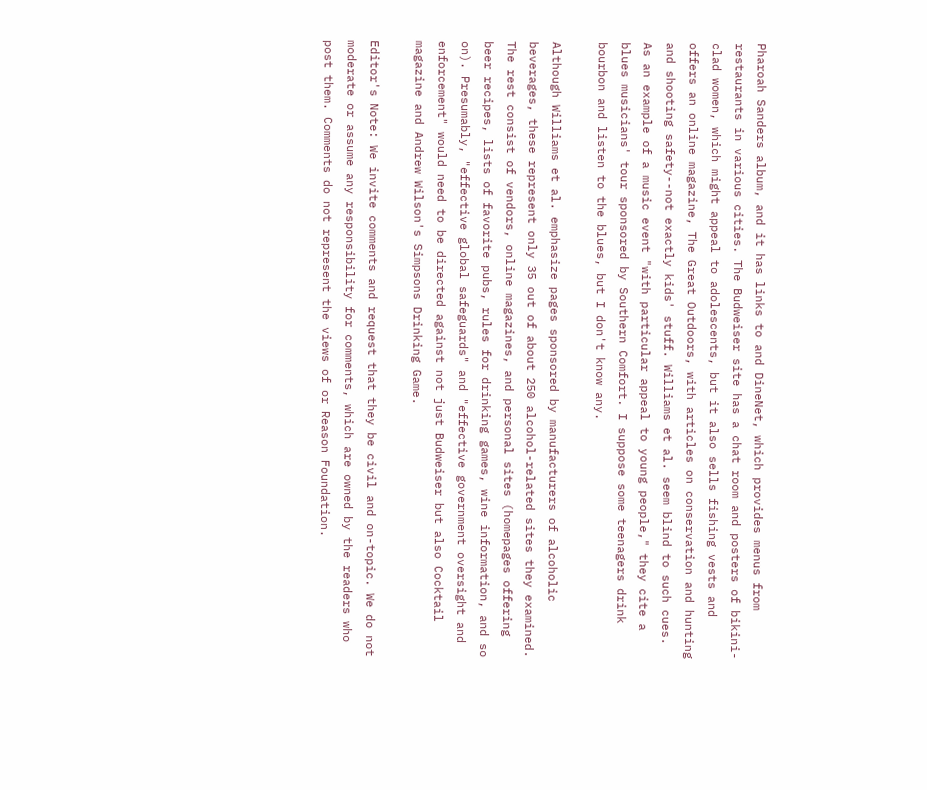Pharoah Sanders album, and it has links to and DineNet, which provides menus from restaurants in various cities. The Budweiser site has a chat room and posters of bikini-clad women, which might appeal to adolescents, but it also sells fishing vests and offers an online magazine, The Great Outdoors, with articles on conservation and hunting and shooting safety--not exactly kids' stuff. Williams et al. seem blind to such cues. As an example of a music event "with particular appeal to young people," they cite a blues musicians' tour sponsored by Southern Comfort. I suppose some teenagers drink bourbon and listen to the blues, but I don't know any.

Although Williams et al. emphasize pages sponsored by manufacturers of alcoholic beverages, these represent only 35 out of about 250 alcohol-related sites they examined. The rest consist of vendors, online magazines, and personal sites (homepages offering beer recipes, lists of favorite pubs, rules for drinking games, wine information, and so on). Presumably, "effective global safeguards" and "effective government oversight and enforcement" would need to be directed against not just Budweiser but also Cocktail magazine and Andrew Wilson's Simpsons Drinking Game.

Editor's Note: We invite comments and request that they be civil and on-topic. We do not moderate or assume any responsibility for comments, which are owned by the readers who post them. Comments do not represent the views of or Reason Foundation.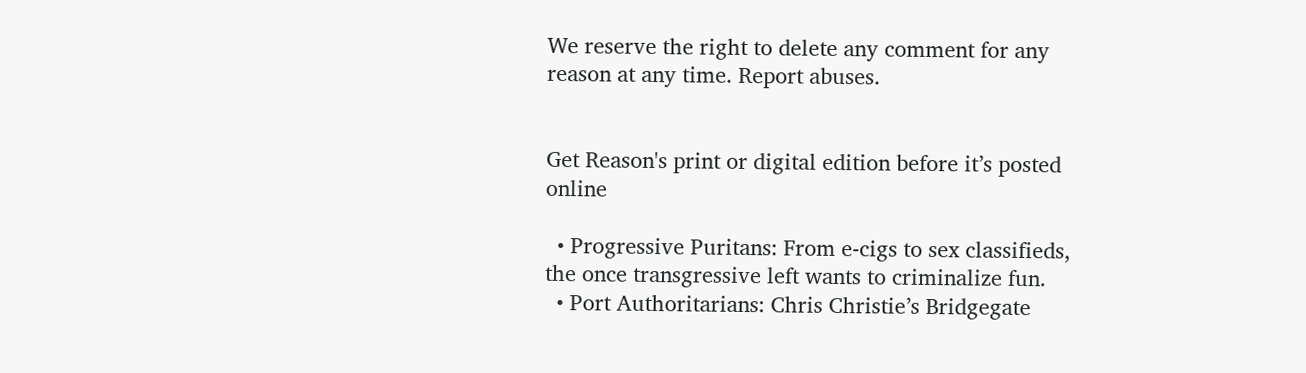We reserve the right to delete any comment for any reason at any time. Report abuses.


Get Reason's print or digital edition before it’s posted online

  • Progressive Puritans: From e-cigs to sex classifieds, the once transgressive left wants to criminalize fun.
  • Port Authoritarians: Chris Christie’s Bridgegate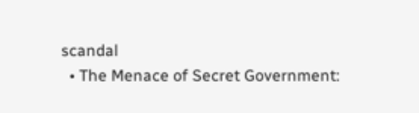scandal
  • The Menace of Secret Government: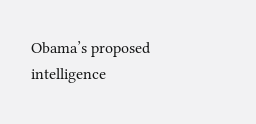Obama’s proposed intelligence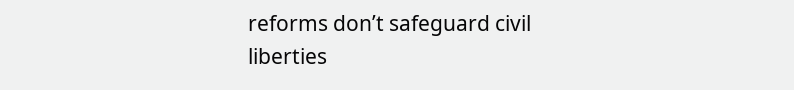reforms don’t safeguard civil liberties